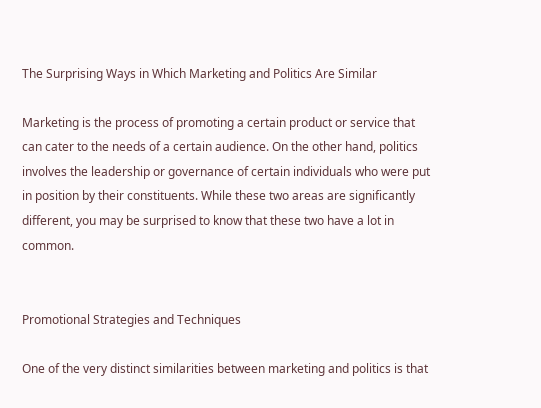The Surprising Ways in Which Marketing and Politics Are Similar

Marketing is the process of promoting a certain product or service that can cater to the needs of a certain audience. On the other hand, politics involves the leadership or governance of certain individuals who were put in position by their constituents. While these two areas are significantly different, you may be surprised to know that these two have a lot in common.


Promotional Strategies and Techniques

One of the very distinct similarities between marketing and politics is that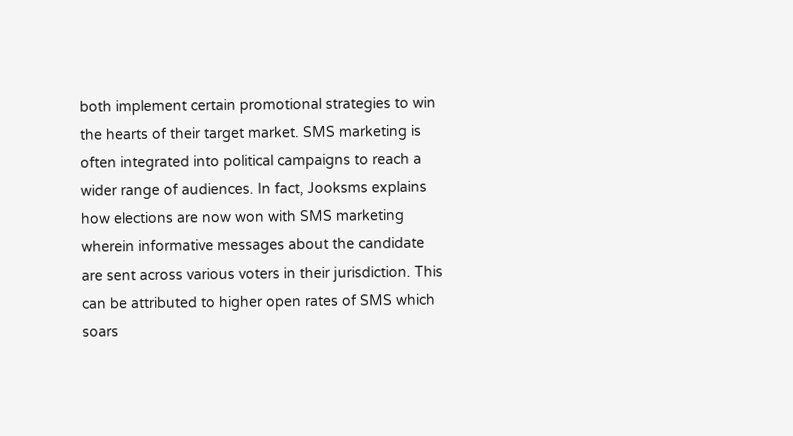both implement certain promotional strategies to win the hearts of their target market. SMS marketing is often integrated into political campaigns to reach a wider range of audiences. In fact, Jooksms explains how elections are now won with SMS marketing wherein informative messages about the candidate are sent across various voters in their jurisdiction. This can be attributed to higher open rates of SMS which soars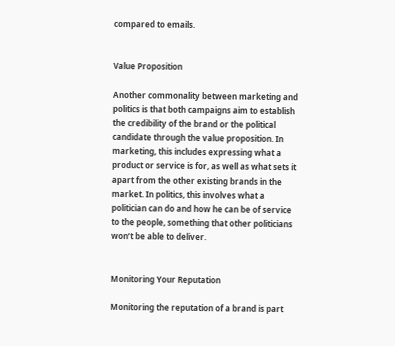compared to emails.


Value Proposition

Another commonality between marketing and politics is that both campaigns aim to establish the credibility of the brand or the political candidate through the value proposition. In marketing, this includes expressing what a product or service is for, as well as what sets it apart from the other existing brands in the market. In politics, this involves what a politician can do and how he can be of service to the people, something that other politicians won’t be able to deliver.


Monitoring Your Reputation

Monitoring the reputation of a brand is part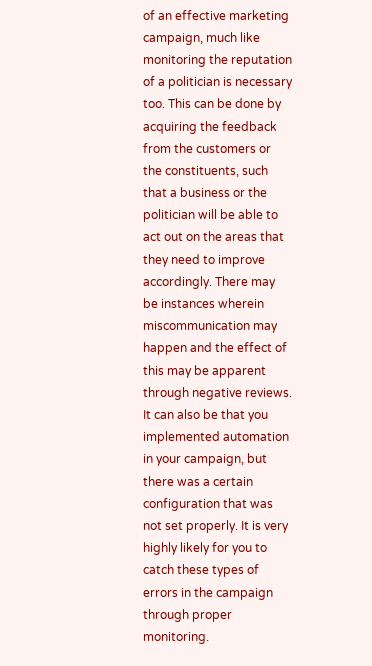of an effective marketing campaign, much like monitoring the reputation of a politician is necessary too. This can be done by acquiring the feedback from the customers or the constituents, such that a business or the politician will be able to act out on the areas that they need to improve accordingly. There may be instances wherein miscommunication may happen and the effect of this may be apparent through negative reviews. It can also be that you implemented automation in your campaign, but there was a certain configuration that was not set properly. It is very highly likely for you to catch these types of errors in the campaign through proper monitoring.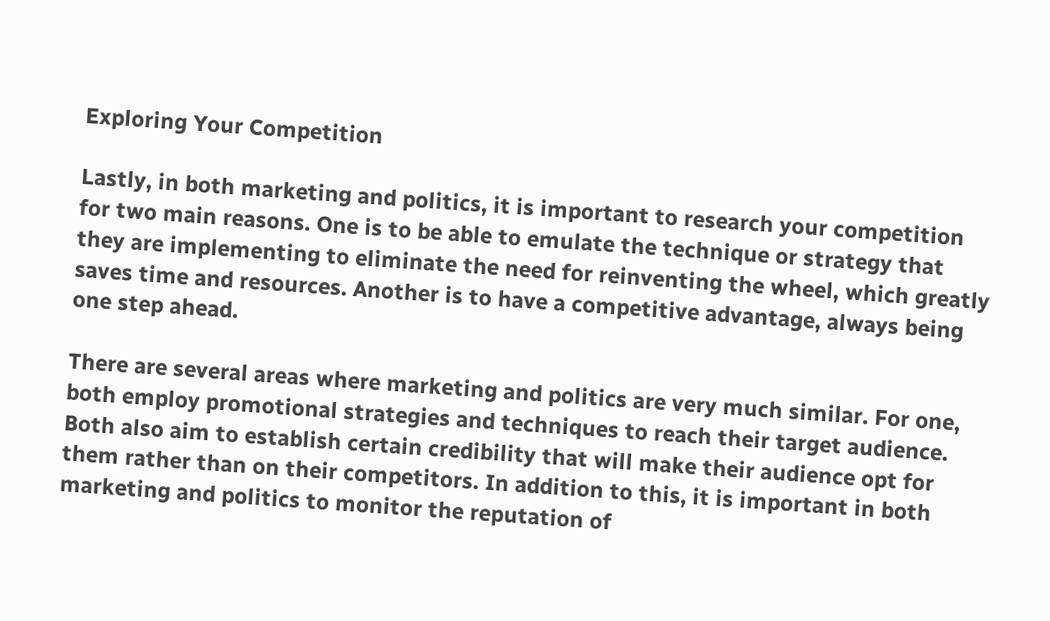Exploring Your Competition

Lastly, in both marketing and politics, it is important to research your competition for two main reasons. One is to be able to emulate the technique or strategy that they are implementing to eliminate the need for reinventing the wheel, which greatly saves time and resources. Another is to have a competitive advantage, always being one step ahead.

There are several areas where marketing and politics are very much similar. For one, both employ promotional strategies and techniques to reach their target audience. Both also aim to establish certain credibility that will make their audience opt for them rather than on their competitors. In addition to this, it is important in both marketing and politics to monitor the reputation of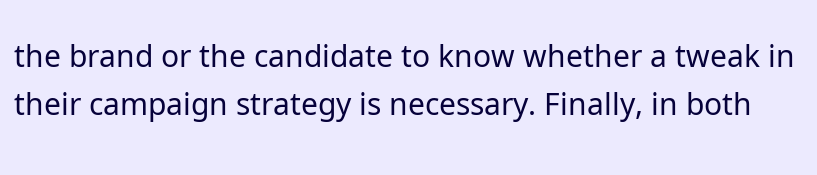the brand or the candidate to know whether a tweak in their campaign strategy is necessary. Finally, in both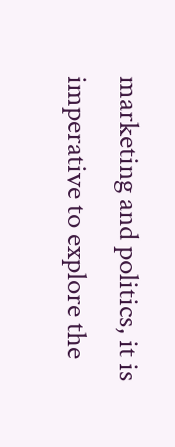marketing and politics, it is imperative to explore the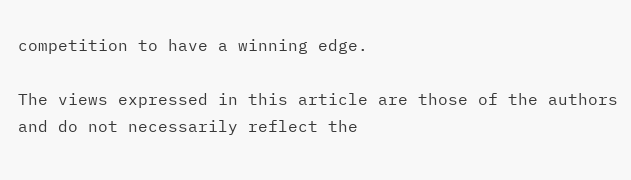competition to have a winning edge.

The views expressed in this article are those of the authors and do not necessarily reflect the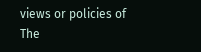views or policies of The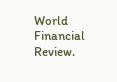World Financial Review.